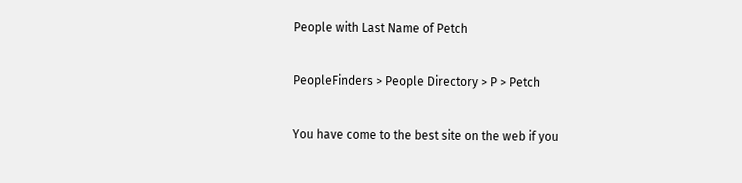People with Last Name of Petch

PeopleFinders > People Directory > P > Petch

You have come to the best site on the web if you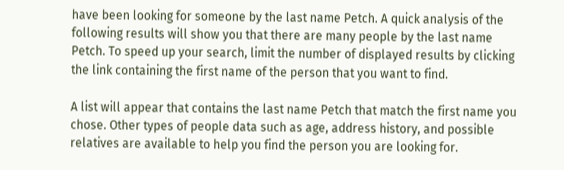have been looking for someone by the last name Petch. A quick analysis of the following results will show you that there are many people by the last name Petch. To speed up your search, limit the number of displayed results by clicking the link containing the first name of the person that you want to find.

A list will appear that contains the last name Petch that match the first name you chose. Other types of people data such as age, address history, and possible relatives are available to help you find the person you are looking for.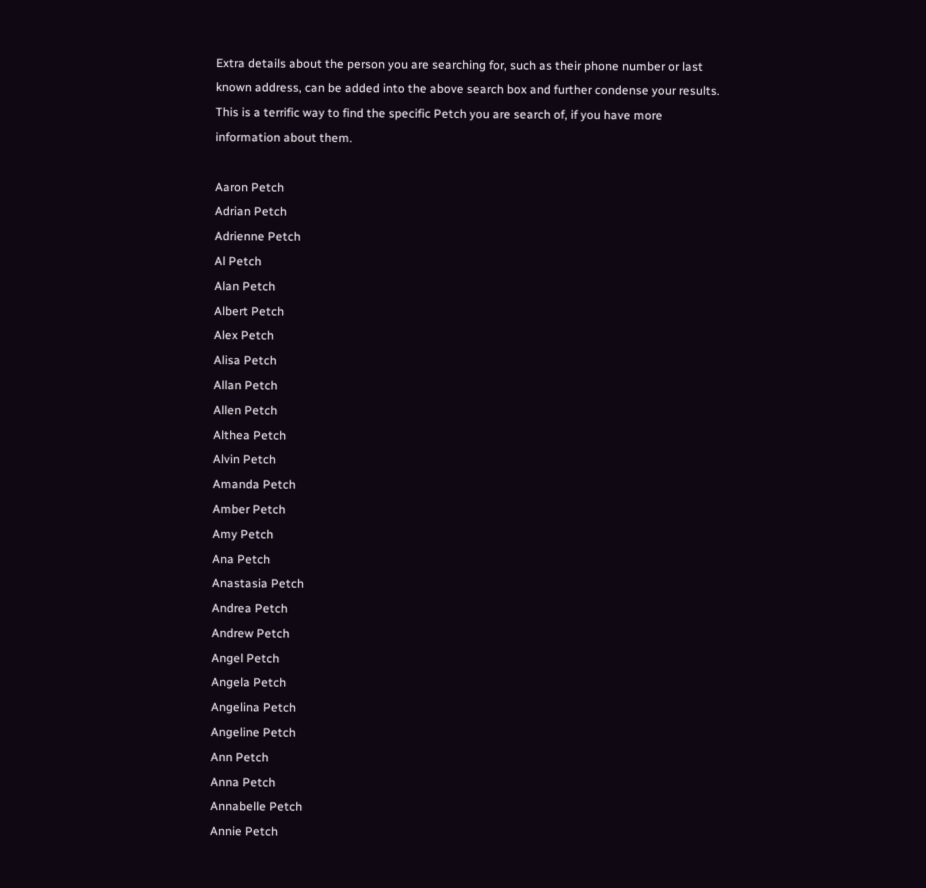Extra details about the person you are searching for, such as their phone number or last known address, can be added into the above search box and further condense your results. This is a terrific way to find the specific Petch you are search of, if you have more information about them.

Aaron Petch
Adrian Petch
Adrienne Petch
Al Petch
Alan Petch
Albert Petch
Alex Petch
Alisa Petch
Allan Petch
Allen Petch
Althea Petch
Alvin Petch
Amanda Petch
Amber Petch
Amy Petch
Ana Petch
Anastasia Petch
Andrea Petch
Andrew Petch
Angel Petch
Angela Petch
Angelina Petch
Angeline Petch
Ann Petch
Anna Petch
Annabelle Petch
Annie Petch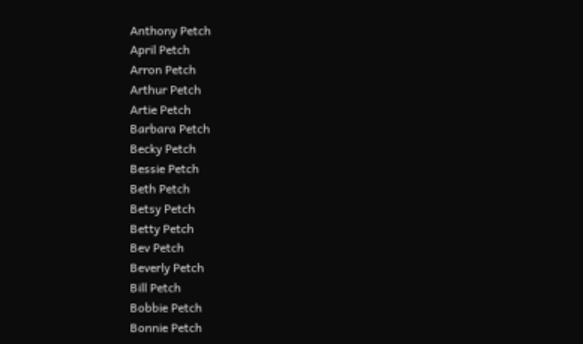Anthony Petch
April Petch
Arron Petch
Arthur Petch
Artie Petch
Barbara Petch
Becky Petch
Bessie Petch
Beth Petch
Betsy Petch
Betty Petch
Bev Petch
Beverly Petch
Bill Petch
Bobbie Petch
Bonnie Petch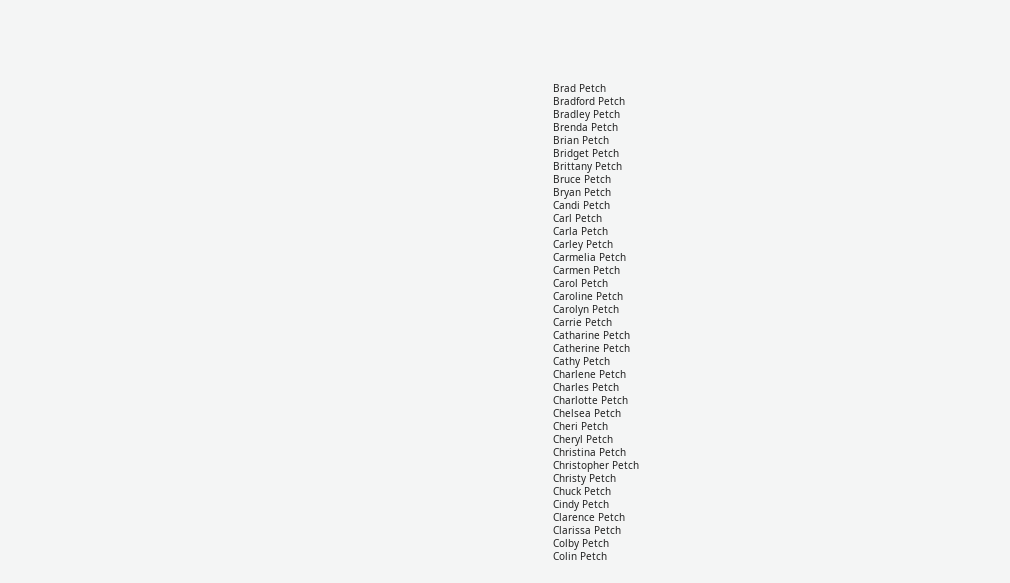Brad Petch
Bradford Petch
Bradley Petch
Brenda Petch
Brian Petch
Bridget Petch
Brittany Petch
Bruce Petch
Bryan Petch
Candi Petch
Carl Petch
Carla Petch
Carley Petch
Carmelia Petch
Carmen Petch
Carol Petch
Caroline Petch
Carolyn Petch
Carrie Petch
Catharine Petch
Catherine Petch
Cathy Petch
Charlene Petch
Charles Petch
Charlotte Petch
Chelsea Petch
Cheri Petch
Cheryl Petch
Christina Petch
Christopher Petch
Christy Petch
Chuck Petch
Cindy Petch
Clarence Petch
Clarissa Petch
Colby Petch
Colin Petch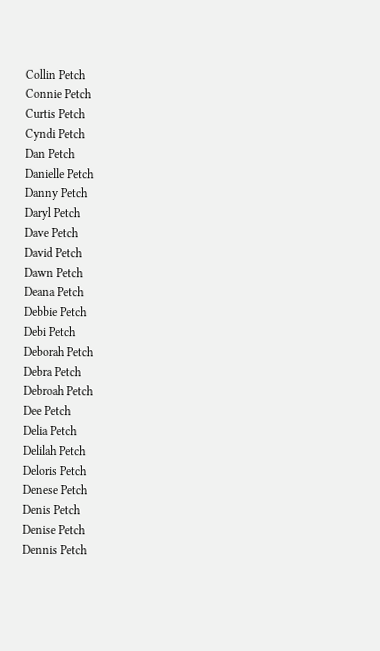Collin Petch
Connie Petch
Curtis Petch
Cyndi Petch
Dan Petch
Danielle Petch
Danny Petch
Daryl Petch
Dave Petch
David Petch
Dawn Petch
Deana Petch
Debbie Petch
Debi Petch
Deborah Petch
Debra Petch
Debroah Petch
Dee Petch
Delia Petch
Delilah Petch
Deloris Petch
Denese Petch
Denis Petch
Denise Petch
Dennis Petch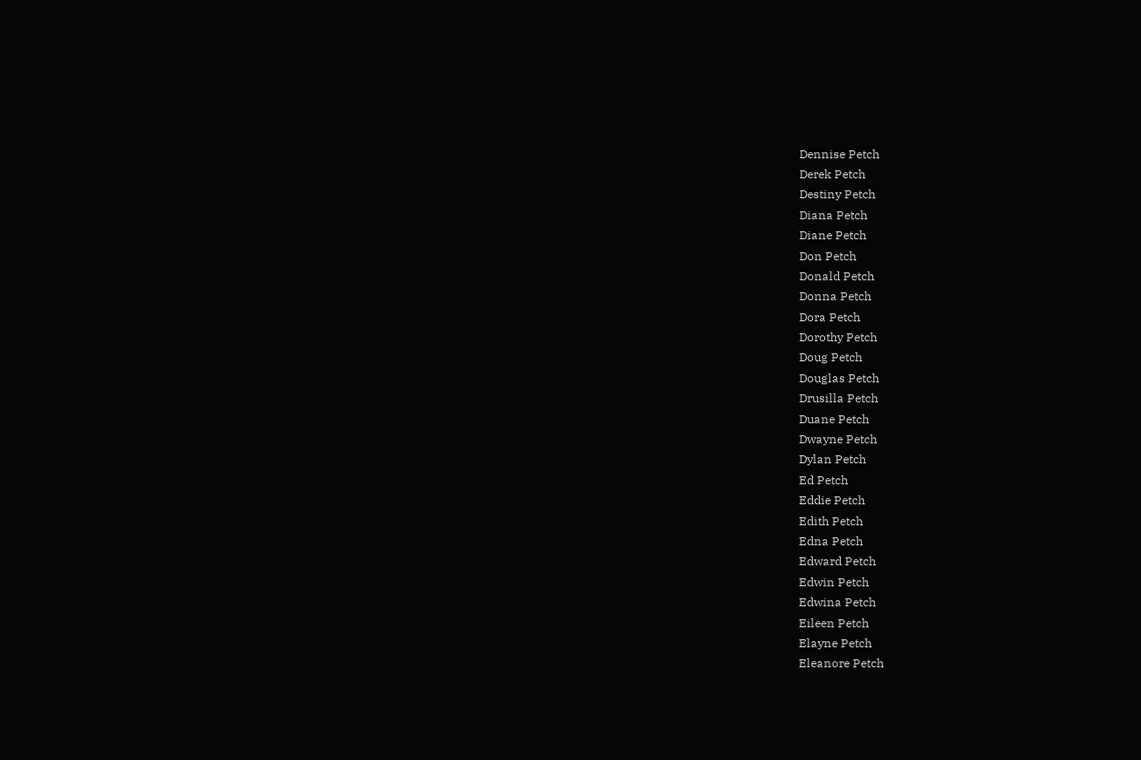Dennise Petch
Derek Petch
Destiny Petch
Diana Petch
Diane Petch
Don Petch
Donald Petch
Donna Petch
Dora Petch
Dorothy Petch
Doug Petch
Douglas Petch
Drusilla Petch
Duane Petch
Dwayne Petch
Dylan Petch
Ed Petch
Eddie Petch
Edith Petch
Edna Petch
Edward Petch
Edwin Petch
Edwina Petch
Eileen Petch
Elayne Petch
Eleanore Petch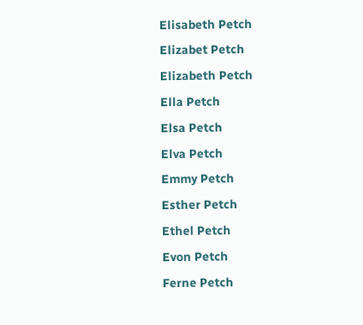Elisabeth Petch
Elizabet Petch
Elizabeth Petch
Ella Petch
Elsa Petch
Elva Petch
Emmy Petch
Esther Petch
Ethel Petch
Evon Petch
Ferne Petch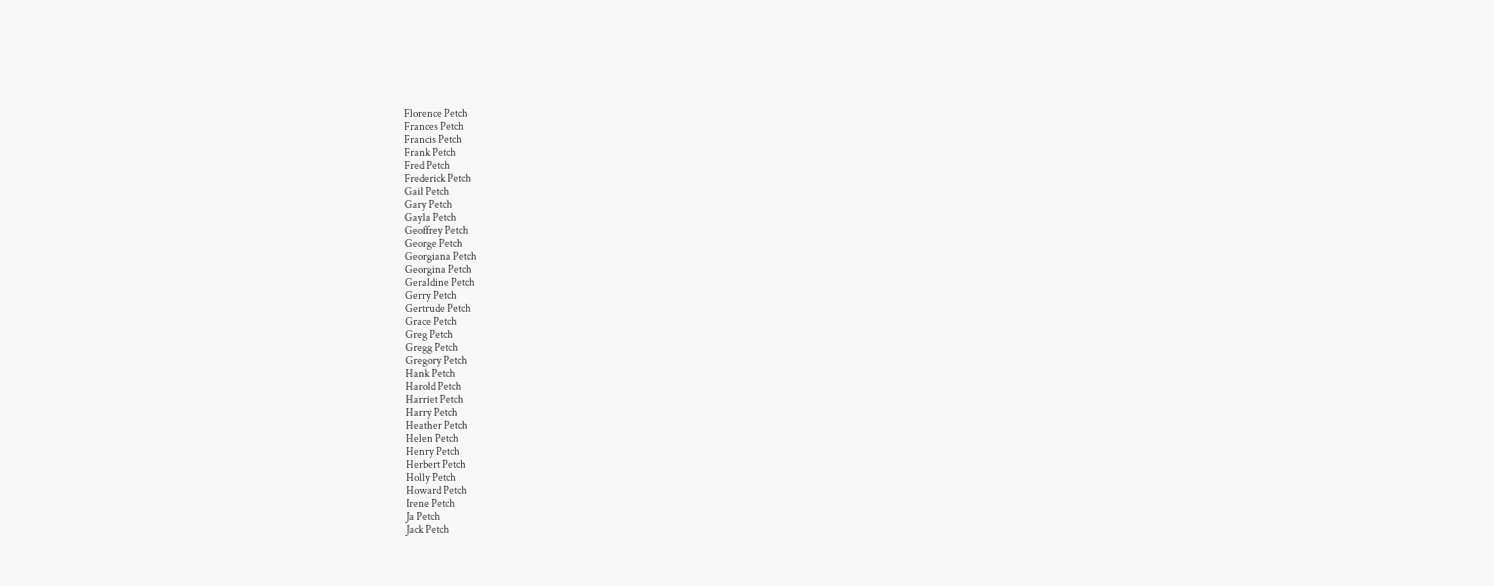Florence Petch
Frances Petch
Francis Petch
Frank Petch
Fred Petch
Frederick Petch
Gail Petch
Gary Petch
Gayla Petch
Geoffrey Petch
George Petch
Georgiana Petch
Georgina Petch
Geraldine Petch
Gerry Petch
Gertrude Petch
Grace Petch
Greg Petch
Gregg Petch
Gregory Petch
Hank Petch
Harold Petch
Harriet Petch
Harry Petch
Heather Petch
Helen Petch
Henry Petch
Herbert Petch
Holly Petch
Howard Petch
Irene Petch
Ja Petch
Jack Petch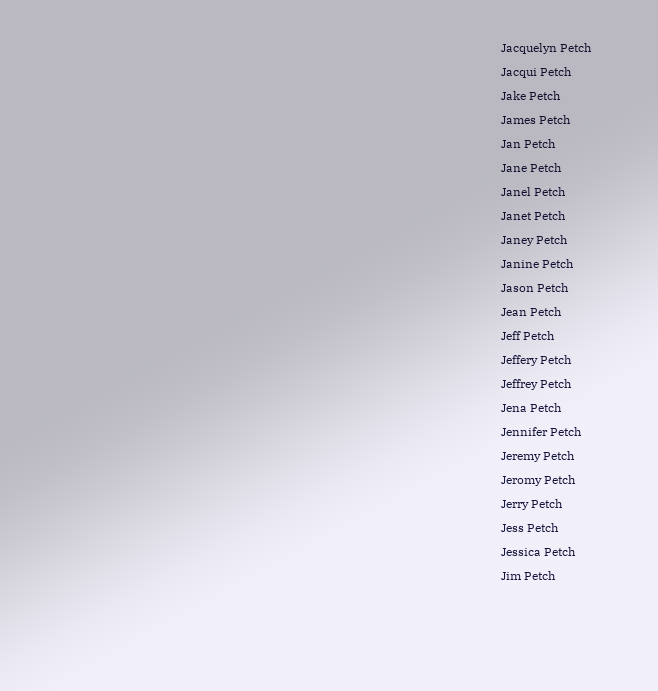Jacquelyn Petch
Jacqui Petch
Jake Petch
James Petch
Jan Petch
Jane Petch
Janel Petch
Janet Petch
Janey Petch
Janine Petch
Jason Petch
Jean Petch
Jeff Petch
Jeffery Petch
Jeffrey Petch
Jena Petch
Jennifer Petch
Jeremy Petch
Jeromy Petch
Jerry Petch
Jess Petch
Jessica Petch
Jim Petch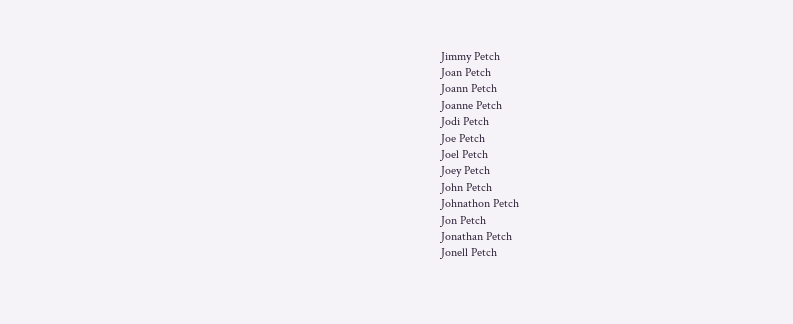Jimmy Petch
Joan Petch
Joann Petch
Joanne Petch
Jodi Petch
Joe Petch
Joel Petch
Joey Petch
John Petch
Johnathon Petch
Jon Petch
Jonathan Petch
Jonell Petch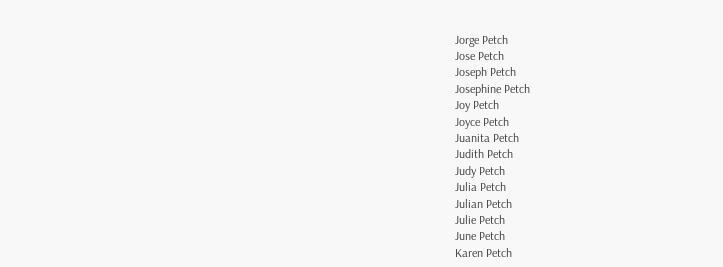Jorge Petch
Jose Petch
Joseph Petch
Josephine Petch
Joy Petch
Joyce Petch
Juanita Petch
Judith Petch
Judy Petch
Julia Petch
Julian Petch
Julie Petch
June Petch
Karen Petch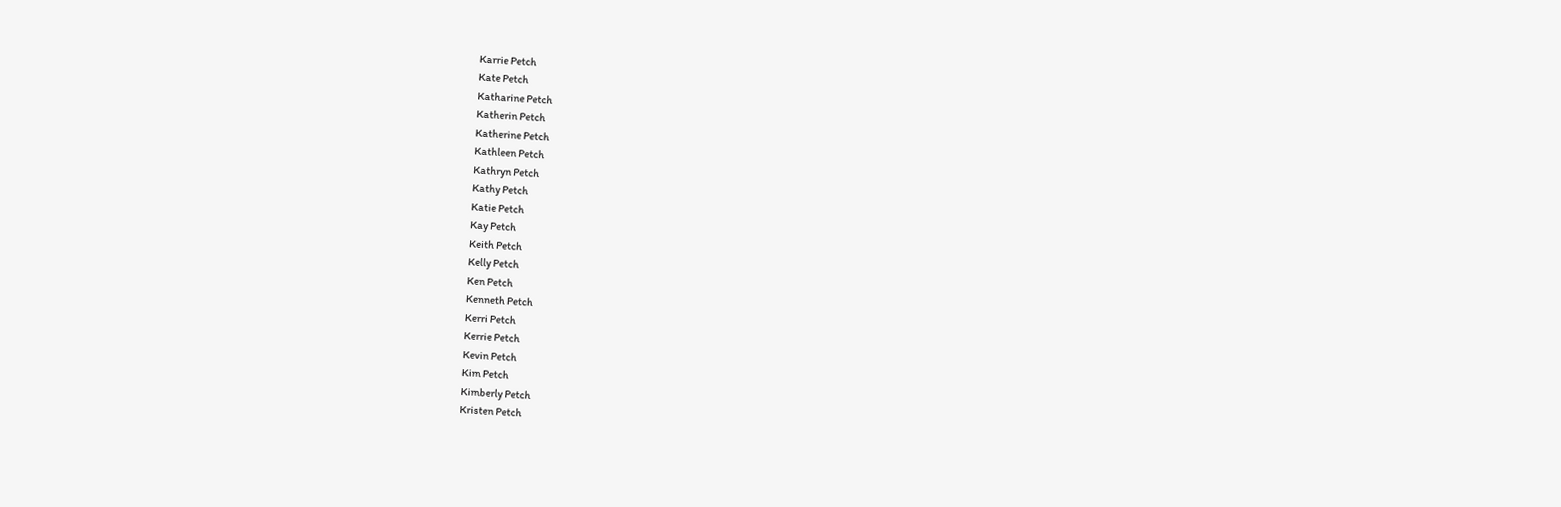Karrie Petch
Kate Petch
Katharine Petch
Katherin Petch
Katherine Petch
Kathleen Petch
Kathryn Petch
Kathy Petch
Katie Petch
Kay Petch
Keith Petch
Kelly Petch
Ken Petch
Kenneth Petch
Kerri Petch
Kerrie Petch
Kevin Petch
Kim Petch
Kimberly Petch
Kristen Petch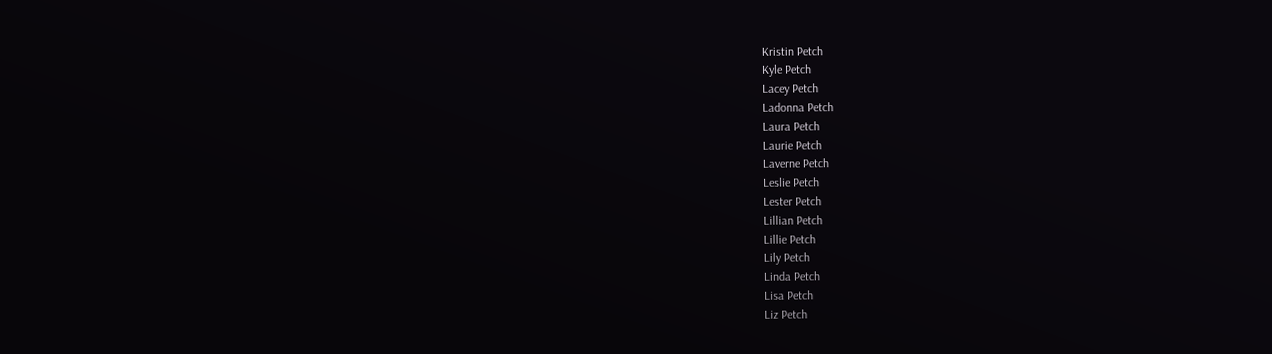Kristin Petch
Kyle Petch
Lacey Petch
Ladonna Petch
Laura Petch
Laurie Petch
Laverne Petch
Leslie Petch
Lester Petch
Lillian Petch
Lillie Petch
Lily Petch
Linda Petch
Lisa Petch
Liz Petch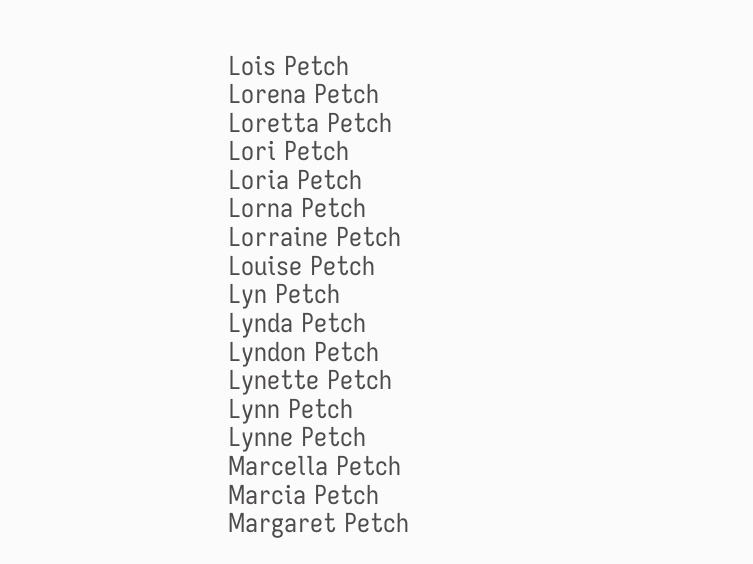Lois Petch
Lorena Petch
Loretta Petch
Lori Petch
Loria Petch
Lorna Petch
Lorraine Petch
Louise Petch
Lyn Petch
Lynda Petch
Lyndon Petch
Lynette Petch
Lynn Petch
Lynne Petch
Marcella Petch
Marcia Petch
Margaret Petch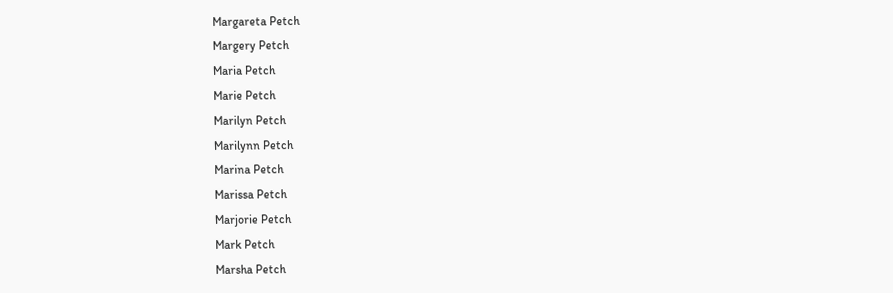Margareta Petch
Margery Petch
Maria Petch
Marie Petch
Marilyn Petch
Marilynn Petch
Marina Petch
Marissa Petch
Marjorie Petch
Mark Petch
Marsha Petch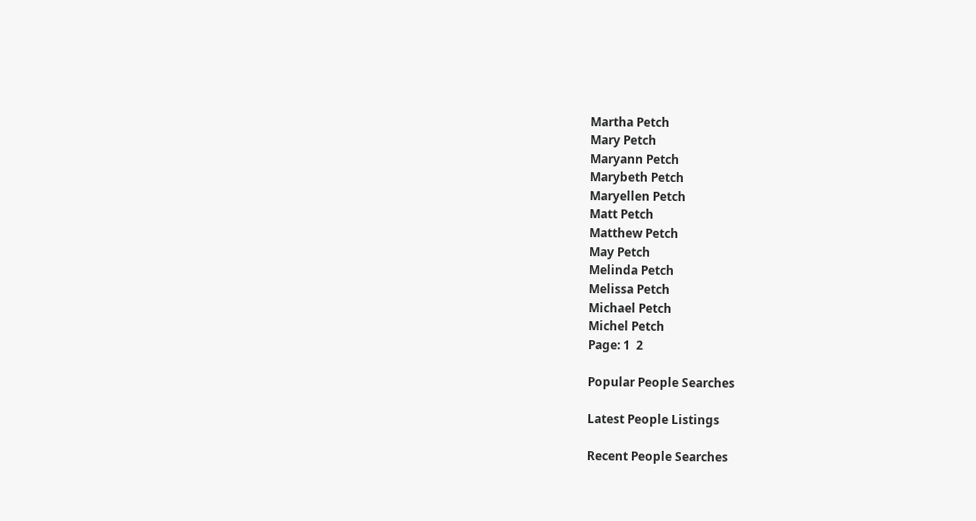Martha Petch
Mary Petch
Maryann Petch
Marybeth Petch
Maryellen Petch
Matt Petch
Matthew Petch
May Petch
Melinda Petch
Melissa Petch
Michael Petch
Michel Petch
Page: 1  2

Popular People Searches

Latest People Listings

Recent People Searches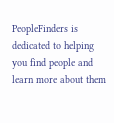PeopleFinders is dedicated to helping you find people and learn more about them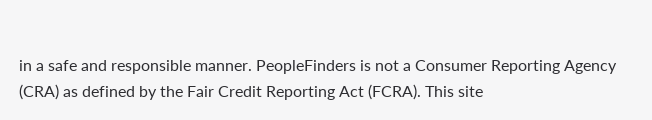in a safe and responsible manner. PeopleFinders is not a Consumer Reporting Agency (CRA) as defined by the Fair Credit Reporting Act (FCRA). This site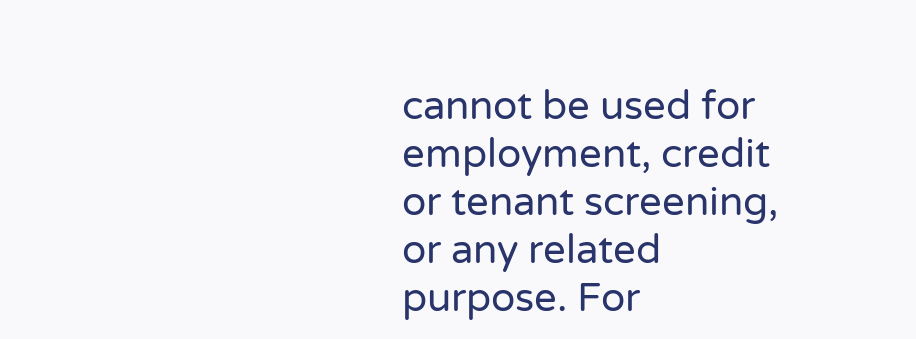cannot be used for employment, credit or tenant screening, or any related purpose. For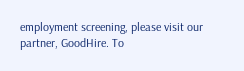employment screening, please visit our partner, GoodHire. To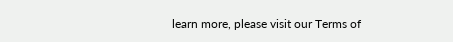learn more, please visit our Terms of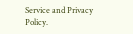Service and Privacy Policy.